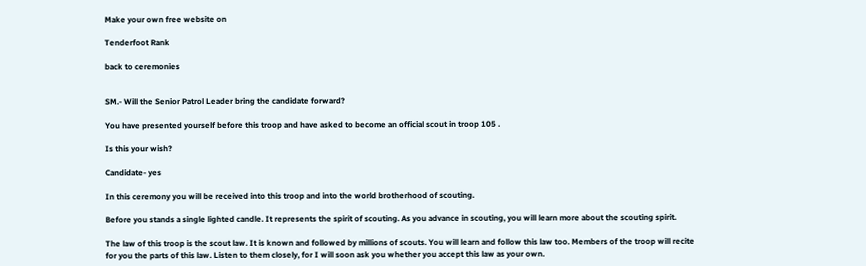Make your own free website on

Tenderfoot Rank

back to ceremonies


SM.- Will the Senior Patrol Leader bring the candidate forward?

You have presented yourself before this troop and have asked to become an official scout in troop 105 .

Is this your wish?

Candidate- yes

In this ceremony you will be received into this troop and into the world brotherhood of scouting.

Before you stands a single lighted candle. It represents the spirit of scouting. As you advance in scouting, you will learn more about the scouting spirit.

The law of this troop is the scout law. It is known and followed by millions of scouts. You will learn and follow this law too. Members of the troop will recite for you the parts of this law. Listen to them closely, for I will soon ask you whether you accept this law as your own.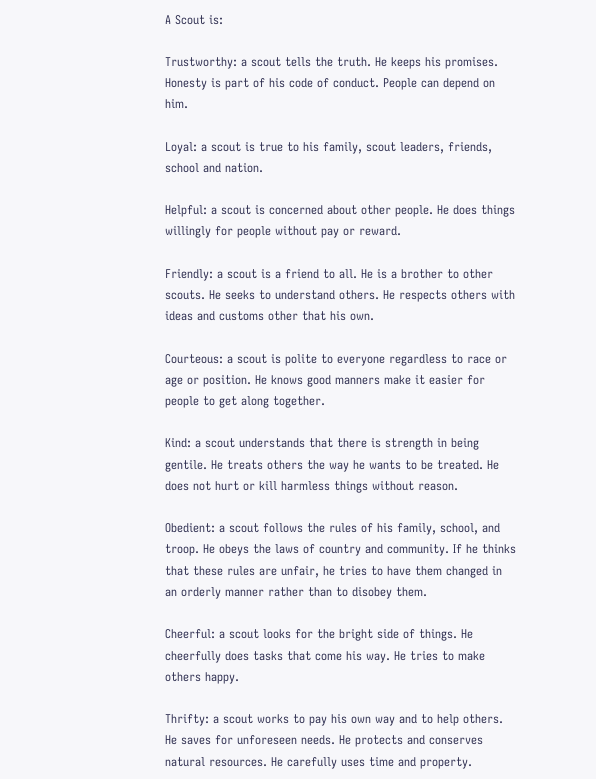A Scout is:

Trustworthy: a scout tells the truth. He keeps his promises. Honesty is part of his code of conduct. People can depend on him.

Loyal: a scout is true to his family, scout leaders, friends, school and nation.

Helpful: a scout is concerned about other people. He does things willingly for people without pay or reward.

Friendly: a scout is a friend to all. He is a brother to other scouts. He seeks to understand others. He respects others with ideas and customs other that his own.

Courteous: a scout is polite to everyone regardless to race or age or position. He knows good manners make it easier for people to get along together.

Kind: a scout understands that there is strength in being gentile. He treats others the way he wants to be treated. He does not hurt or kill harmless things without reason.

Obedient: a scout follows the rules of his family, school, and troop. He obeys the laws of country and community. If he thinks that these rules are unfair, he tries to have them changed in an orderly manner rather than to disobey them.

Cheerful: a scout looks for the bright side of things. He cheerfully does tasks that come his way. He tries to make others happy.

Thrifty: a scout works to pay his own way and to help others. He saves for unforeseen needs. He protects and conserves natural resources. He carefully uses time and property.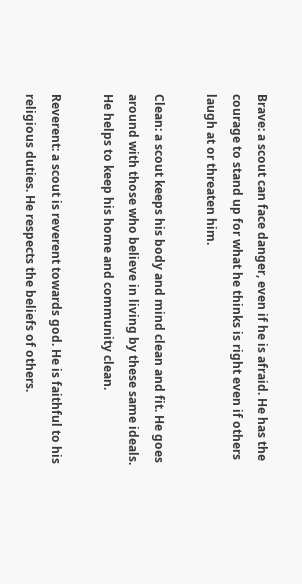Brave: a scout can face danger, even if he is afraid. He has the courage to stand up for what he thinks is right even if others laugh at or threaten him.

Clean: a scout keeps his body and mind clean and fit. He goes around with those who believe in living by these same ideals. He helps to keep his home and community clean.

Reverent: a scout is reverent towards god. He is faithful to his religious duties. He respects the beliefs of others.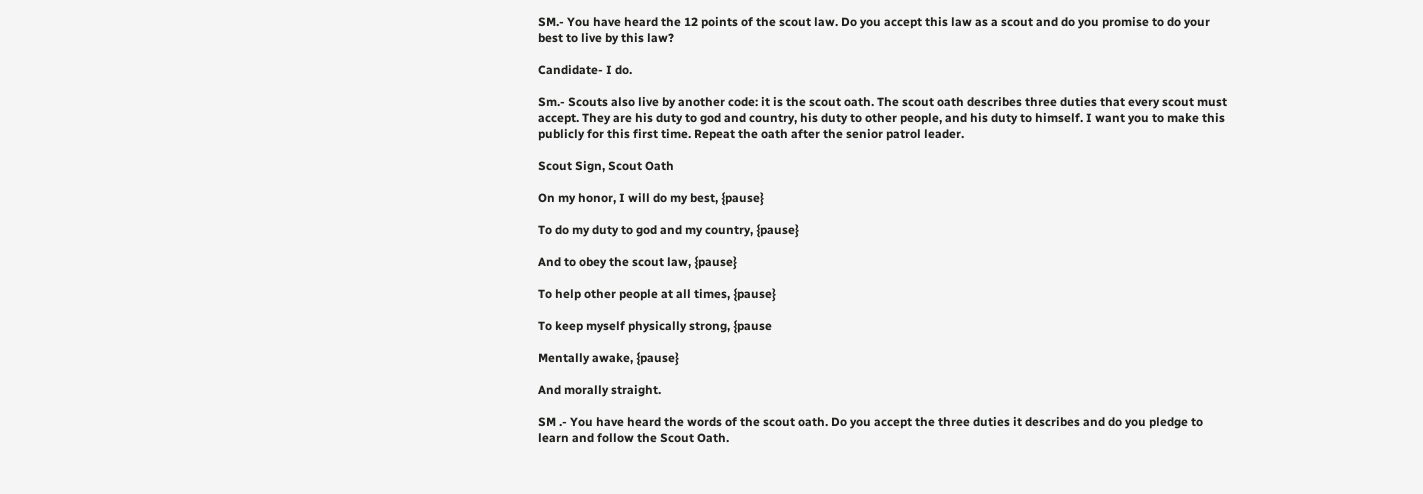SM.- You have heard the 12 points of the scout law. Do you accept this law as a scout and do you promise to do your best to live by this law?

Candidate- I do.

Sm.- Scouts also live by another code: it is the scout oath. The scout oath describes three duties that every scout must accept. They are his duty to god and country, his duty to other people, and his duty to himself. I want you to make this publicly for this first time. Repeat the oath after the senior patrol leader.

Scout Sign, Scout Oath

On my honor, I will do my best, {pause}

To do my duty to god and my country, {pause}

And to obey the scout law, {pause}

To help other people at all times, {pause}

To keep myself physically strong, {pause

Mentally awake, {pause}

And morally straight.

SM .- You have heard the words of the scout oath. Do you accept the three duties it describes and do you pledge to learn and follow the Scout Oath.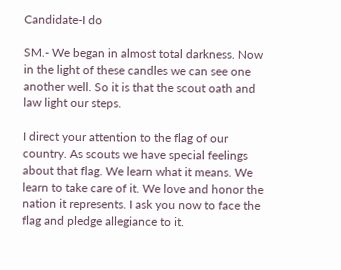Candidate-I do

SM.- We began in almost total darkness. Now in the light of these candles we can see one another well. So it is that the scout oath and law light our steps.

I direct your attention to the flag of our country. As scouts we have special feelings about that flag. We learn what it means. We learn to take care of it. We love and honor the nation it represents. I ask you now to face the flag and pledge allegiance to it.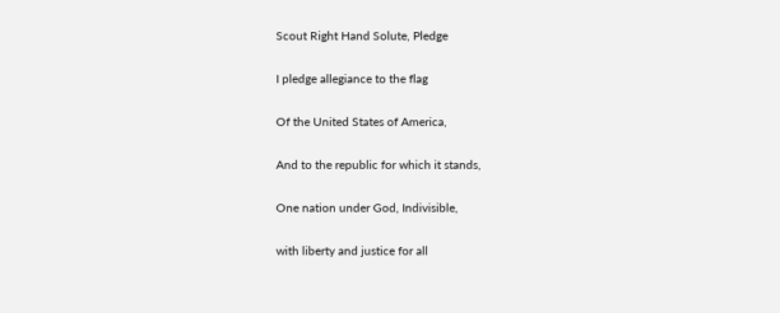Scout Right Hand Solute, Pledge

I pledge allegiance to the flag

Of the United States of America,

And to the republic for which it stands,

One nation under God, Indivisible,

with liberty and justice for all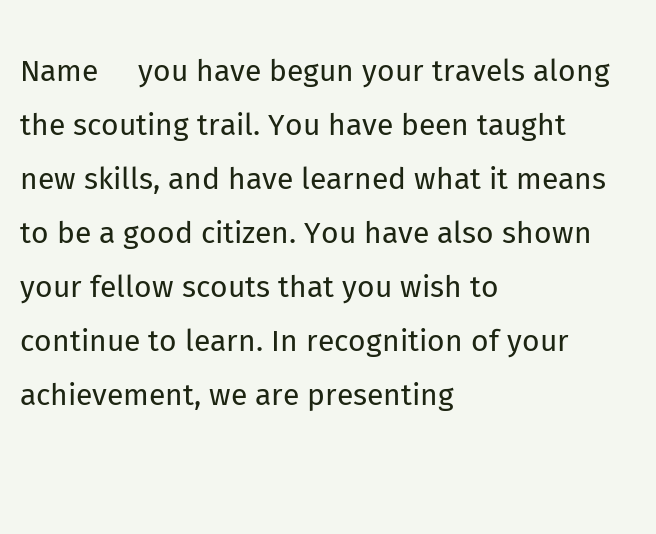Name     you have begun your travels along the scouting trail. You have been taught new skills, and have learned what it means to be a good citizen. You have also shown your fellow scouts that you wish to continue to learn. In recognition of your achievement, we are presenting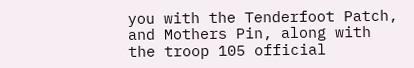you with the Tenderfoot Patch, and Mothers Pin, along with the troop 105 official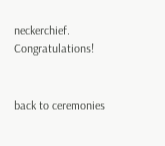neckerchief. Congratulations!


back to ceremonies